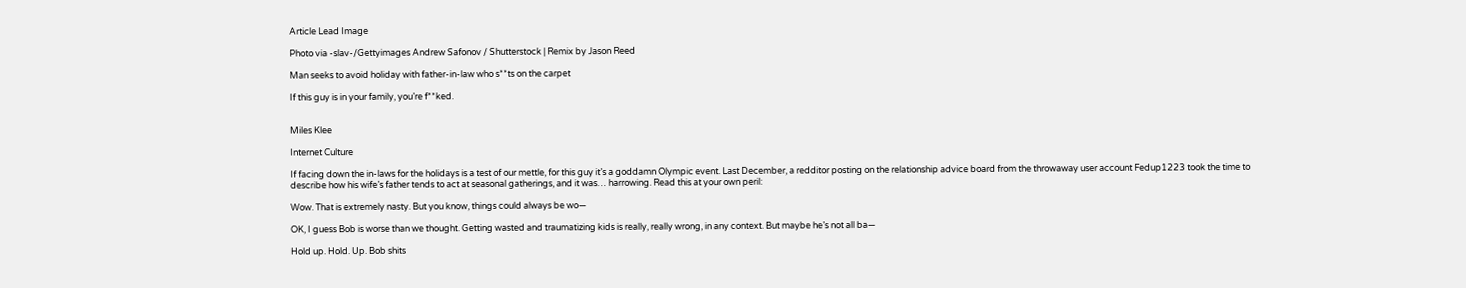Article Lead Image

Photo via -slav-/Gettyimages Andrew Safonov / Shutterstock | Remix by Jason Reed

Man seeks to avoid holiday with father-in-law who s**ts on the carpet

If this guy is in your family, you’re f**ked.


Miles Klee

Internet Culture

If facing down the in-laws for the holidays is a test of our mettle, for this guy it’s a goddamn Olympic event. Last December, a redditor posting on the relationship advice board from the throwaway user account Fedup1223 took the time to describe how his wife’s father tends to act at seasonal gatherings, and it was… harrowing. Read this at your own peril:

Wow. That is extremely nasty. But you know, things could always be wo—

OK, I guess Bob is worse than we thought. Getting wasted and traumatizing kids is really, really wrong, in any context. But maybe he’s not all ba—

Hold up. Hold. Up. Bob shits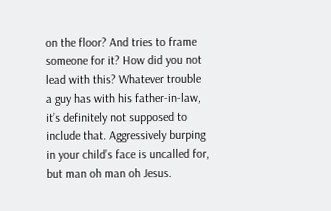on the floor? And tries to frame someone for it? How did you not lead with this? Whatever trouble a guy has with his father-in-law, it’s definitely not supposed to include that. Aggressively burping in your child’s face is uncalled for, but man oh man oh Jesus.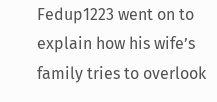Fedup1223 went on to explain how his wife’s family tries to overlook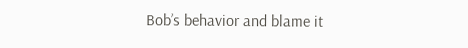Bob’s behavior and blame it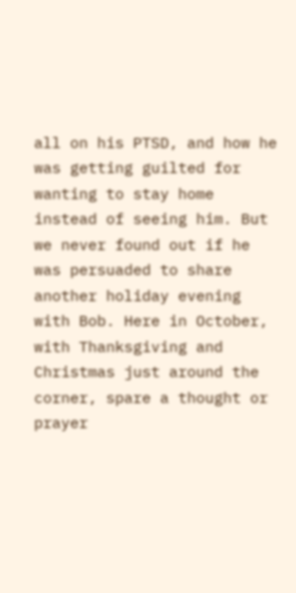all on his PTSD, and how he was getting guilted for wanting to stay home instead of seeing him. But we never found out if he was persuaded to share another holiday evening with Bob. Here in October, with Thanksgiving and Christmas just around the corner, spare a thought or prayer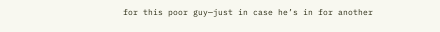for this poor guy—just in case he’s in for another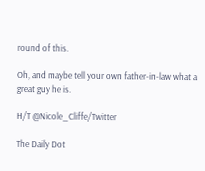round of this.

Oh, and maybe tell your own father-in-law what a great guy he is.

H/T @Nicole_Cliffe/Twitter

The Daily Dot